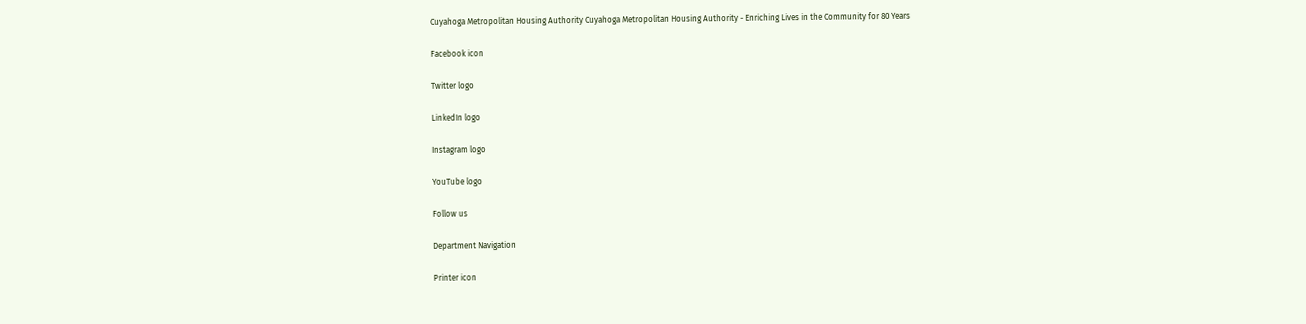Cuyahoga Metropolitan Housing Authority Cuyahoga Metropolitan Housing Authority - Enriching Lives in the Community for 80 Years

Facebook icon

Twitter logo

LinkedIn logo

Instagram logo

YouTube logo

Follow us

Department Navigation

Printer icon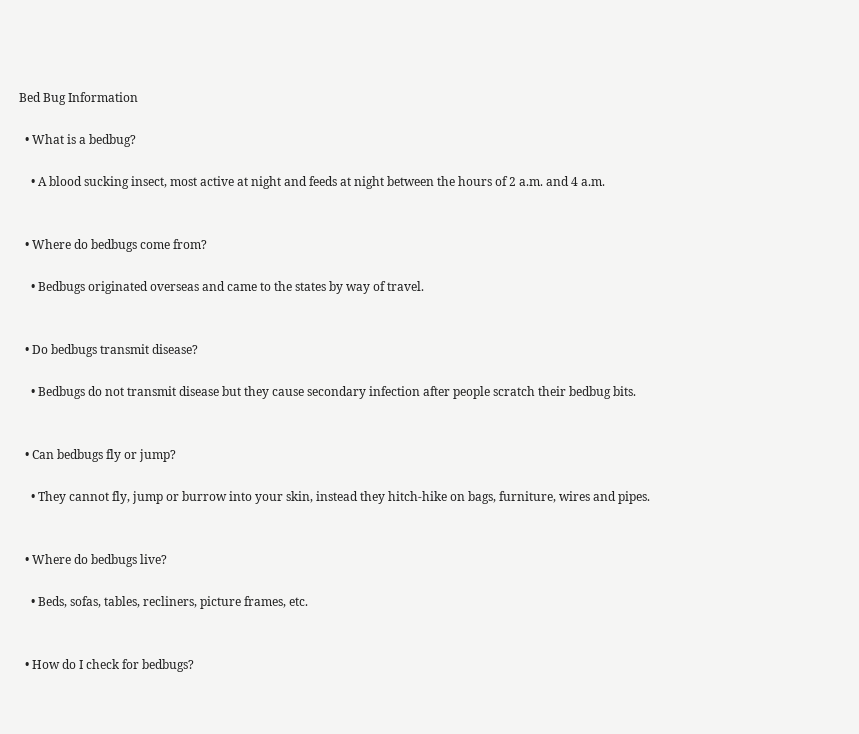Bed Bug Information

  • What is a bedbug?

    • A blood sucking insect, most active at night and feeds at night between the hours of 2 a.m. and 4 a.m.


  • Where do bedbugs come from?

    • Bedbugs originated overseas and came to the states by way of travel.


  • Do bedbugs transmit disease?

    • Bedbugs do not transmit disease but they cause secondary infection after people scratch their bedbug bits.


  • Can bedbugs fly or jump?

    • They cannot fly, jump or burrow into your skin, instead they hitch-hike on bags, furniture, wires and pipes.


  • Where do bedbugs live?

    • Beds, sofas, tables, recliners, picture frames, etc.


  • How do I check for bedbugs?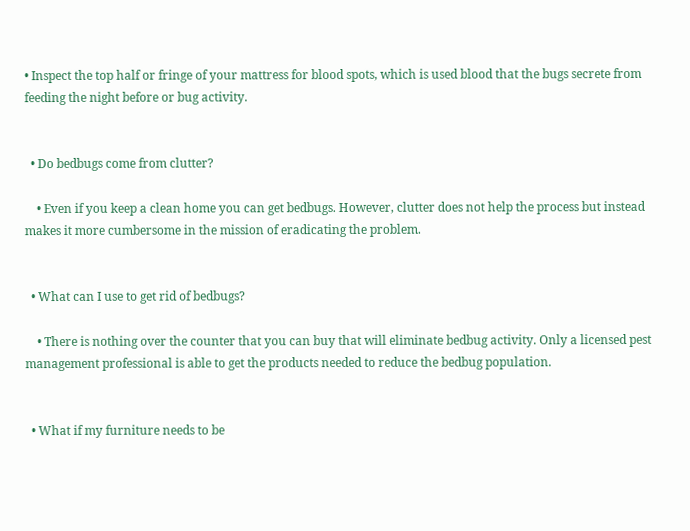• Inspect the top half or fringe of your mattress for blood spots, which is used blood that the bugs secrete from feeding the night before or bug activity.


  • Do bedbugs come from clutter?

    • Even if you keep a clean home you can get bedbugs. However, clutter does not help the process but instead makes it more cumbersome in the mission of eradicating the problem.


  • What can I use to get rid of bedbugs?

    • There is nothing over the counter that you can buy that will eliminate bedbug activity. Only a licensed pest management professional is able to get the products needed to reduce the bedbug population.


  • What if my furniture needs to be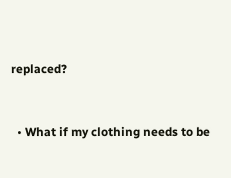replaced?


  • What if my clothing needs to be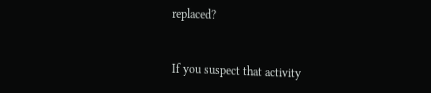replaced?


If you suspect that activity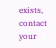exists, contact your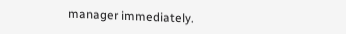manager immediately.